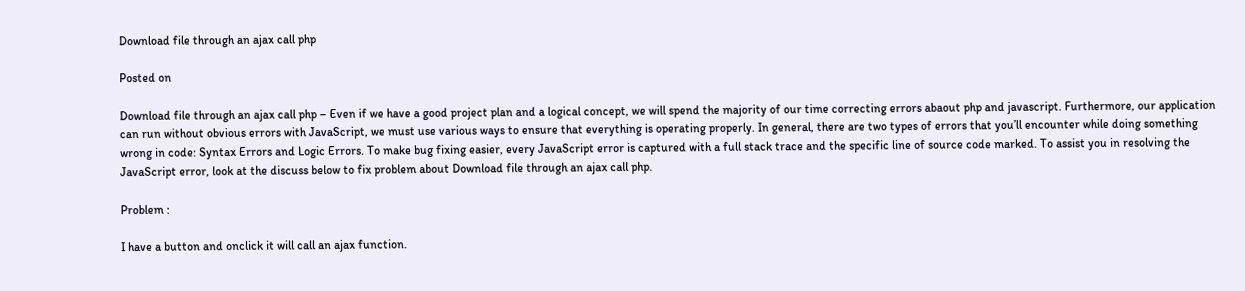Download file through an ajax call php

Posted on

Download file through an ajax call php – Even if we have a good project plan and a logical concept, we will spend the majority of our time correcting errors abaout php and javascript. Furthermore, our application can run without obvious errors with JavaScript, we must use various ways to ensure that everything is operating properly. In general, there are two types of errors that you’ll encounter while doing something wrong in code: Syntax Errors and Logic Errors. To make bug fixing easier, every JavaScript error is captured with a full stack trace and the specific line of source code marked. To assist you in resolving the JavaScript error, look at the discuss below to fix problem about Download file through an ajax call php.

Problem :

I have a button and onclick it will call an ajax function.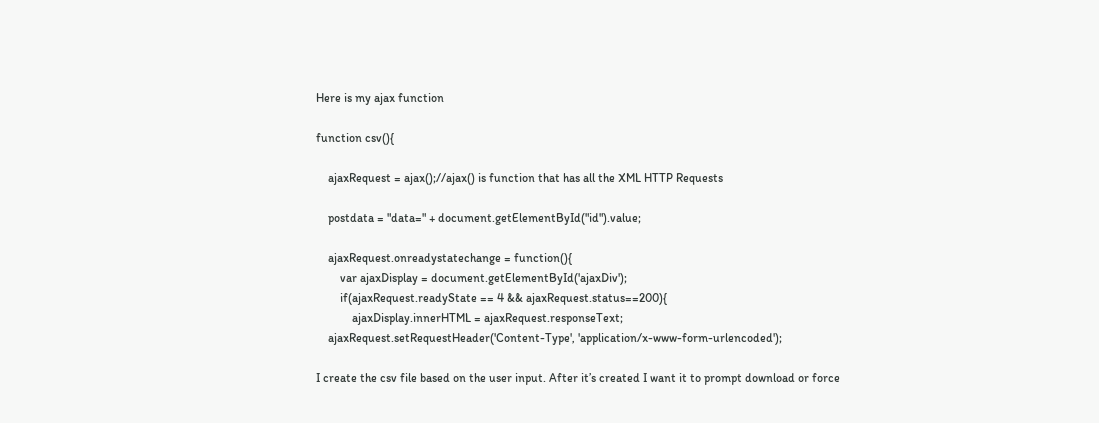Here is my ajax function

function csv(){

    ajaxRequest = ajax();//ajax() is function that has all the XML HTTP Requests

    postdata = "data=" + document.getElementById("id").value;

    ajaxRequest.onreadystatechange = function(){
        var ajaxDisplay = document.getElementById('ajaxDiv');
        if(ajaxRequest.readyState == 4 && ajaxRequest.status==200){
            ajaxDisplay.innerHTML = ajaxRequest.responseText;
    ajaxRequest.setRequestHeader('Content-Type', 'application/x-www-form-urlencoded');

I create the csv file based on the user input. After it’s created I want it to prompt download or force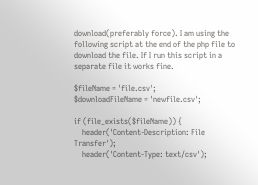download(preferably force). I am using the following script at the end of the php file to download the file. If I run this script in a separate file it works fine.

$fileName = 'file.csv';
$downloadFileName = 'newfile.csv';

if (file_exists($fileName)) {
    header('Content-Description: File Transfer');
    header('Content-Type: text/csv');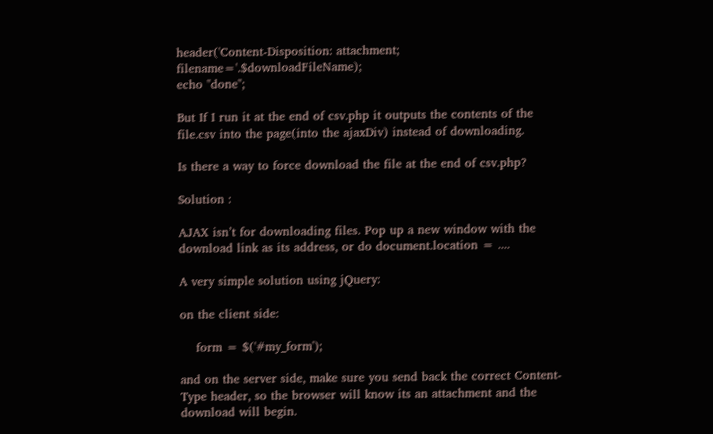header('Content-Disposition: attachment; filename='.$downloadFileName);
echo "done";

But If I run it at the end of csv.php it outputs the contents of the file.csv into the page(into the ajaxDiv) instead of downloading.

Is there a way to force download the file at the end of csv.php?

Solution :

AJAX isn’t for downloading files. Pop up a new window with the download link as its address, or do document.location = ....

A very simple solution using jQuery:

on the client side:

    form = $('#my_form');

and on the server side, make sure you send back the correct Content-Type header, so the browser will know its an attachment and the download will begin.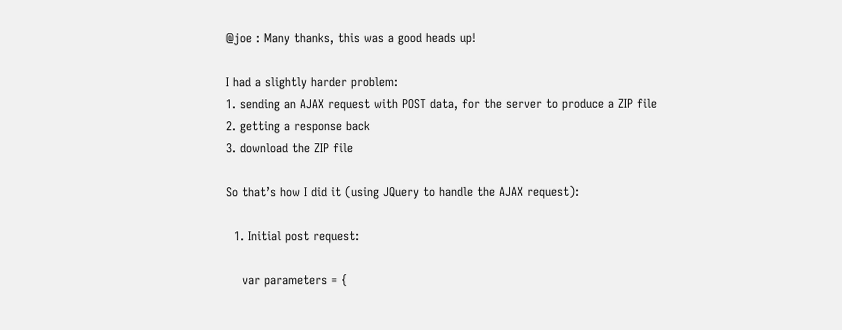@joe : Many thanks, this was a good heads up!

I had a slightly harder problem:
1. sending an AJAX request with POST data, for the server to produce a ZIP file
2. getting a response back
3. download the ZIP file

So that’s how I did it (using JQuery to handle the AJAX request):

  1. Initial post request:

    var parameters = {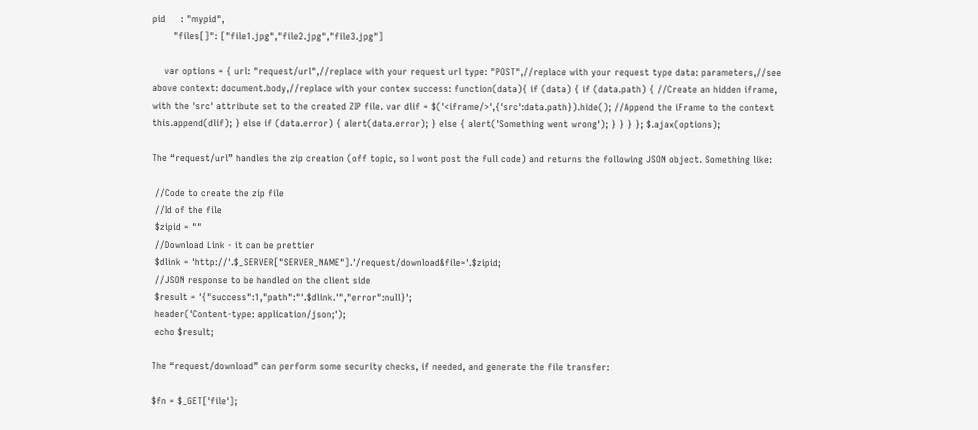pid     : "mypid",
       "files[]": ["file1.jpg","file2.jpg","file3.jpg"]

    var options = { url: "request/url",//replace with your request url type: "POST",//replace with your request type data: parameters,//see above context: document.body,//replace with your contex success: function(data){ if (data) { if (data.path) { //Create an hidden iframe, with the 'src' attribute set to the created ZIP file. var dlif = $('<iframe/>',{'src':data.path}).hide(); //Append the iFrame to the context this.append(dlif); } else if (data.error) { alert(data.error); } else { alert('Something went wrong'); } } } }; $.ajax(options);

The “request/url” handles the zip creation (off topic, so I wont post the full code) and returns the following JSON object. Something like:

 //Code to create the zip file
 //Id of the file
 $zipid = ""
 //Download Link - it can be prettier
 $dlink = 'http://'.$_SERVER["SERVER_NAME"].'/request/download&file='.$zipid;
 //JSON response to be handled on the client side
 $result = '{"success":1,"path":"'.$dlink.'","error":null}';
 header('Content-type: application/json;');
 echo $result;

The “request/download” can perform some security checks, if needed, and generate the file transfer:

$fn = $_GET['file'];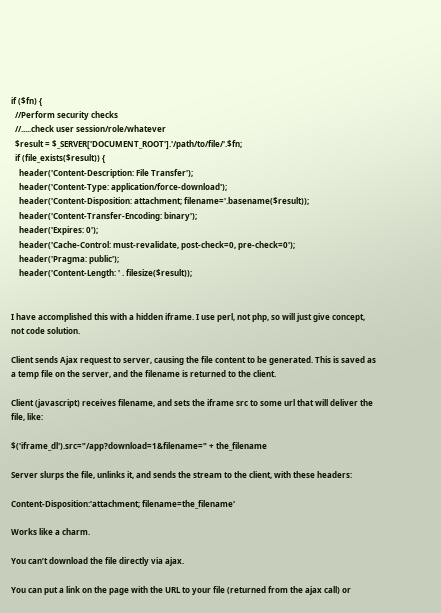if ($fn) {
  //Perform security checks
  //.....check user session/role/whatever
  $result = $_SERVER['DOCUMENT_ROOT'].'/path/to/file/'.$fn;
  if (file_exists($result)) {
    header('Content-Description: File Transfer');
    header('Content-Type: application/force-download');
    header('Content-Disposition: attachment; filename='.basename($result));
    header('Content-Transfer-Encoding: binary');
    header('Expires: 0');
    header('Cache-Control: must-revalidate, post-check=0, pre-check=0');
    header('Pragma: public');
    header('Content-Length: ' . filesize($result));


I have accomplished this with a hidden iframe. I use perl, not php, so will just give concept, not code solution.

Client sends Ajax request to server, causing the file content to be generated. This is saved as a temp file on the server, and the filename is returned to the client.

Client (javascript) receives filename, and sets the iframe src to some url that will deliver the file, like:

$('iframe_dl').src="/app?download=1&filename=" + the_filename

Server slurps the file, unlinks it, and sends the stream to the client, with these headers:

Content-Disposition:'attachment; filename=the_filename'

Works like a charm.

You can’t download the file directly via ajax.

You can put a link on the page with the URL to your file (returned from the ajax call) or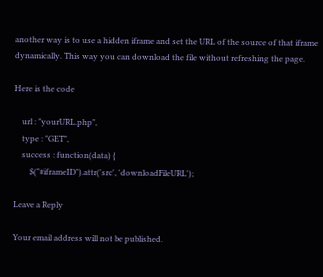another way is to use a hidden iframe and set the URL of the source of that iframe dynamically. This way you can download the file without refreshing the page.

Here is the code

    url : "yourURL.php",
    type : "GET",
    success : function(data) {
        $("#iframeID").attr('src', 'downloadFileURL');

Leave a Reply

Your email address will not be published.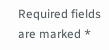Required fields are marked *